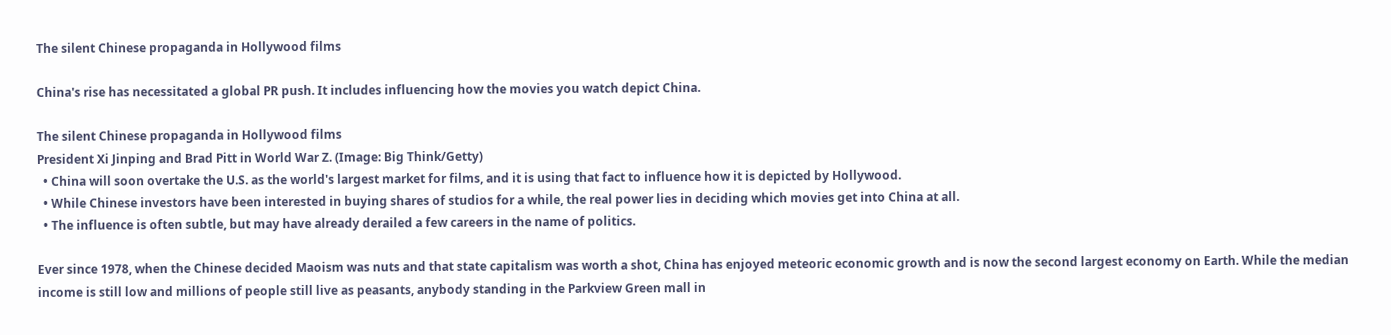The silent Chinese propaganda in Hollywood films

China's rise has necessitated a global PR push. It includes influencing how the movies you watch depict China.

The silent Chinese propaganda in Hollywood films
President Xi Jinping and Brad Pitt in World War Z. (Image: Big Think/Getty)
  • China will soon overtake the U.S. as the world's largest market for films, and it is using that fact to influence how it is depicted by Hollywood.
  • While Chinese investors have been interested in buying shares of studios for a while, the real power lies in deciding which movies get into China at all.
  • The influence is often subtle, but may have already derailed a few careers in the name of politics.

Ever since 1978, when the Chinese decided Maoism was nuts and that state capitalism was worth a shot, China has enjoyed meteoric economic growth and is now the second largest economy on Earth. While the median income is still low and millions of people still live as peasants, anybody standing in the Parkview Green mall in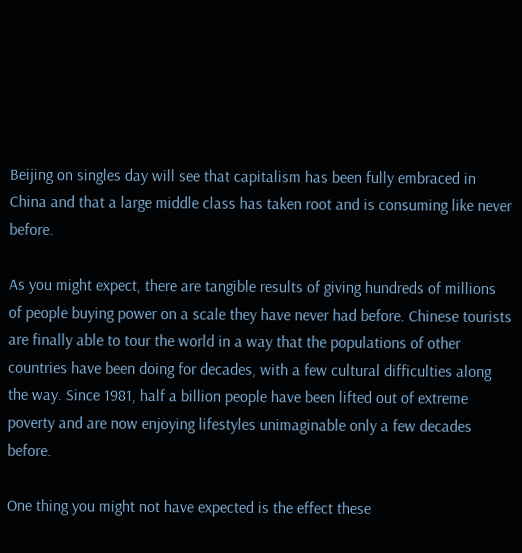Beijing on singles day will see that capitalism has been fully embraced in China and that a large middle class has taken root and is consuming like never before.

As you might expect, there are tangible results of giving hundreds of millions of people buying power on a scale they have never had before. Chinese tourists are finally able to tour the world in a way that the populations of other countries have been doing for decades, with a few cultural difficulties along the way. Since 1981, half a billion people have been lifted out of extreme poverty and are now enjoying lifestyles unimaginable only a few decades before.

One thing you might not have expected is the effect these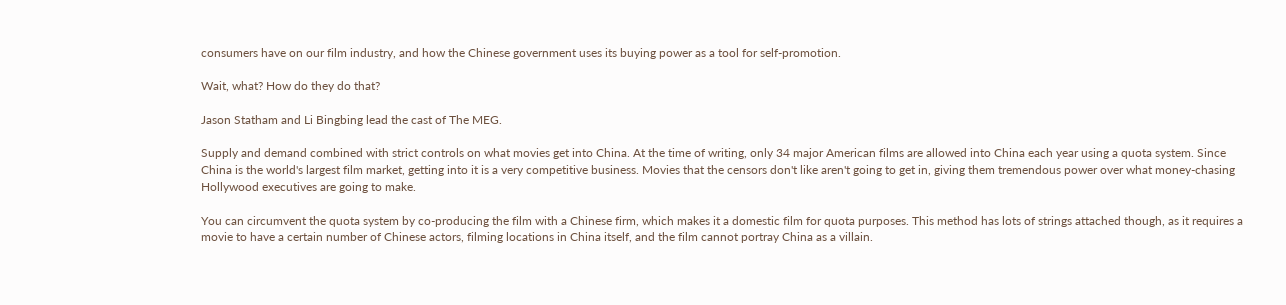consumers have on our film industry, and how the Chinese government uses its buying power as a tool for self-promotion.

Wait, what? How do they do that?

Jason Statham and Li Bingbing lead the cast of The MEG.

Supply and demand combined with strict controls on what movies get into China. At the time of writing, only 34 major American films are allowed into China each year using a quota system. Since China is the world's largest film market, getting into it is a very competitive business. Movies that the censors don't like aren't going to get in, giving them tremendous power over what money-chasing Hollywood executives are going to make.

You can circumvent the quota system by co-producing the film with a Chinese firm, which makes it a domestic film for quota purposes. This method has lots of strings attached though, as it requires a movie to have a certain number of Chinese actors, filming locations in China itself, and the film cannot portray China as a villain.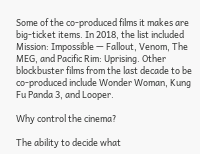Some of the co-produced films it makes are big-ticket items. In 2018, the list included Mission: Impossible — Fallout, Venom, The MEG, and Pacific Rim: Uprising. Other blockbuster films from the last decade to be co-produced include Wonder Woman, Kung Fu Panda 3, and Looper.

Why control the cinema?

The ability to decide what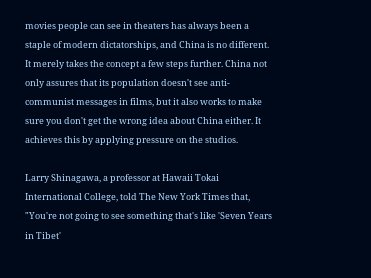movies people can see in theaters has always been a staple of modern dictatorships, and China is no different. It merely takes the concept a few steps further. China not only assures that its population doesn't see anti-communist messages in films, but it also works to make sure you don't get the wrong idea about China either. It achieves this by applying pressure on the studios.

Larry Shinagawa, a professor at Hawaii Tokai International College, told The New York Times that, "You're not going to see something that's like 'Seven Years in Tibet'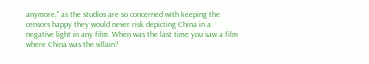anymore," as the studios are so concerned with keeping the censors happy they would never risk depicting China in a negative light in any film. When was the last time you saw a film where China was the villain?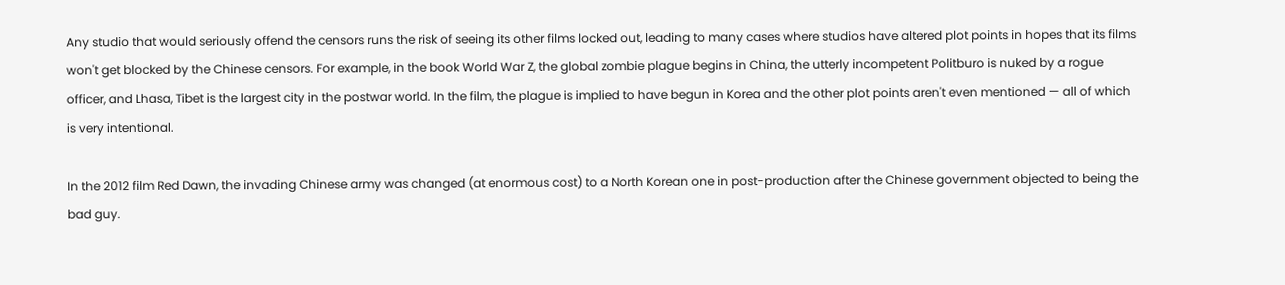Any studio that would seriously offend the censors runs the risk of seeing its other films locked out, leading to many cases where studios have altered plot points in hopes that its films won't get blocked by the Chinese censors. For example, in the book World War Z, the global zombie plague begins in China, the utterly incompetent Politburo is nuked by a rogue officer, and Lhasa, Tibet is the largest city in the postwar world. In the film, the plague is implied to have begun in Korea and the other plot points aren't even mentioned — all of which is very intentional.

In the 2012 film Red Dawn, the invading Chinese army was changed (at enormous cost) to a North Korean one in post-production after the Chinese government objected to being the bad guy.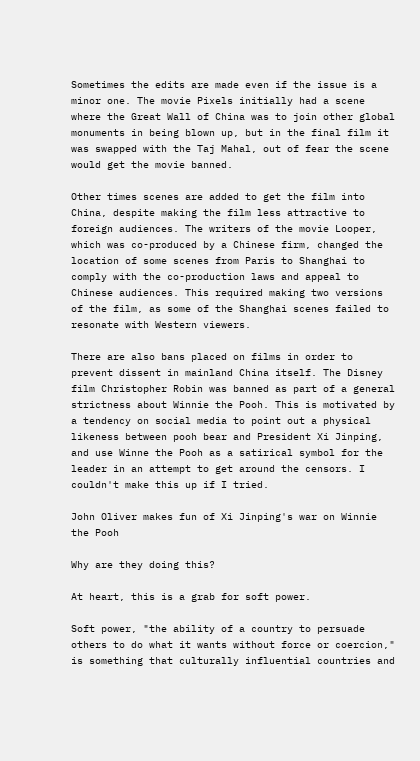Sometimes the edits are made even if the issue is a minor one. The movie Pixels initially had a scene where the Great Wall of China was to join other global monuments in being blown up, but in the final film it was swapped with the Taj Mahal, out of fear the scene would get the movie banned.

Other times scenes are added to get the film into China, despite making the film less attractive to foreign audiences. The writers of the movie Looper, which was co-produced by a Chinese firm, changed the location of some scenes from Paris to Shanghai to comply with the co-production laws and appeal to Chinese audiences. This required making two versions of the film, as some of the Shanghai scenes failed to resonate with Western viewers.

There are also bans placed on films in order to prevent dissent in mainland China itself. The Disney film Christopher Robin was banned as part of a general strictness about Winnie the Pooh. This is motivated by a tendency on social media to point out a physical likeness between pooh bear and President Xi Jinping, and use Winne the Pooh as a satirical symbol for the leader in an attempt to get around the censors. I couldn't make this up if I tried.

John Oliver makes fun of Xi Jinping's war on Winnie the Pooh

Why are they doing this?

At heart, this is a grab for soft power.

Soft power, "the ability of a country to persuade others to do what it wants without force or coercion," is something that culturally influential countries and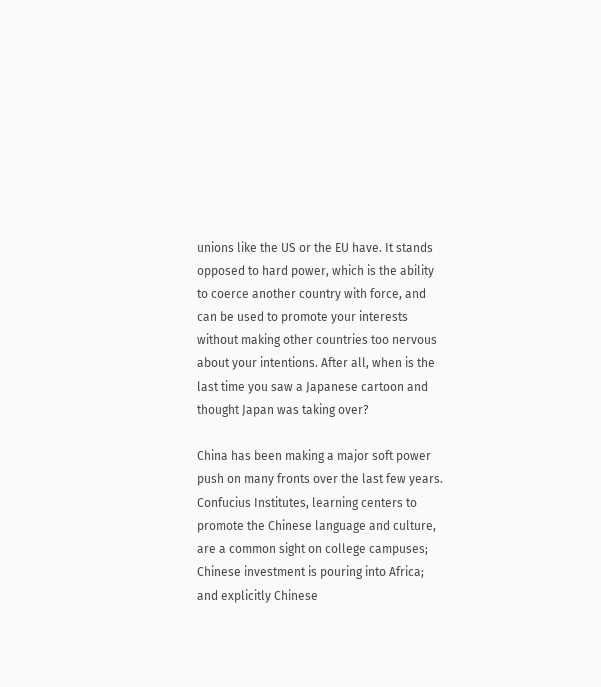unions like the US or the EU have. It stands opposed to hard power, which is the ability to coerce another country with force, and can be used to promote your interests without making other countries too nervous about your intentions. After all, when is the last time you saw a Japanese cartoon and thought Japan was taking over?

China has been making a major soft power push on many fronts over the last few years. Confucius Institutes, learning centers to promote the Chinese language and culture, are a common sight on college campuses; Chinese investment is pouring into Africa; and explicitly Chinese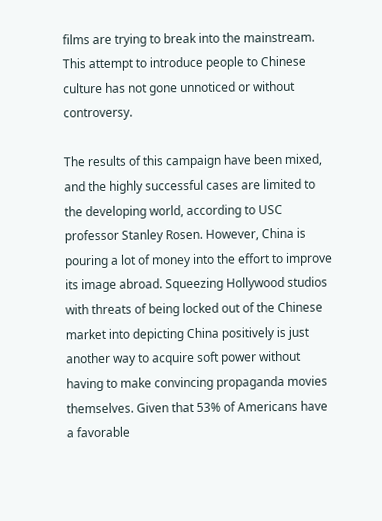films are trying to break into the mainstream. This attempt to introduce people to Chinese culture has not gone unnoticed or without controversy.

The results of this campaign have been mixed, and the highly successful cases are limited to the developing world, according to USC professor Stanley Rosen. However, China is pouring a lot of money into the effort to improve its image abroad. Squeezing Hollywood studios with threats of being locked out of the Chinese market into depicting China positively is just another way to acquire soft power without having to make convincing propaganda movies themselves. Given that 53% of Americans have a favorable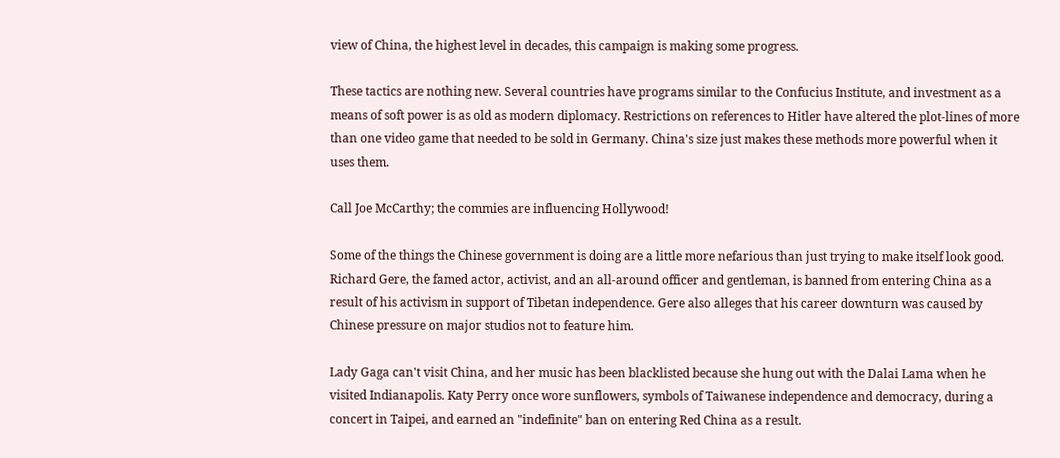view of China, the highest level in decades, this campaign is making some progress.

These tactics are nothing new. Several countries have programs similar to the Confucius Institute, and investment as a means of soft power is as old as modern diplomacy. Restrictions on references to Hitler have altered the plot-lines of more than one video game that needed to be sold in Germany. China's size just makes these methods more powerful when it uses them.

Call Joe McCarthy; the commies are influencing Hollywood!

Some of the things the Chinese government is doing are a little more nefarious than just trying to make itself look good. Richard Gere, the famed actor, activist, and an all-around officer and gentleman, is banned from entering China as a result of his activism in support of Tibetan independence. Gere also alleges that his career downturn was caused by Chinese pressure on major studios not to feature him.

Lady Gaga can't visit China, and her music has been blacklisted because she hung out with the Dalai Lama when he visited Indianapolis. Katy Perry once wore sunflowers, symbols of Taiwanese independence and democracy, during a concert in Taipei, and earned an "indefinite" ban on entering Red China as a result.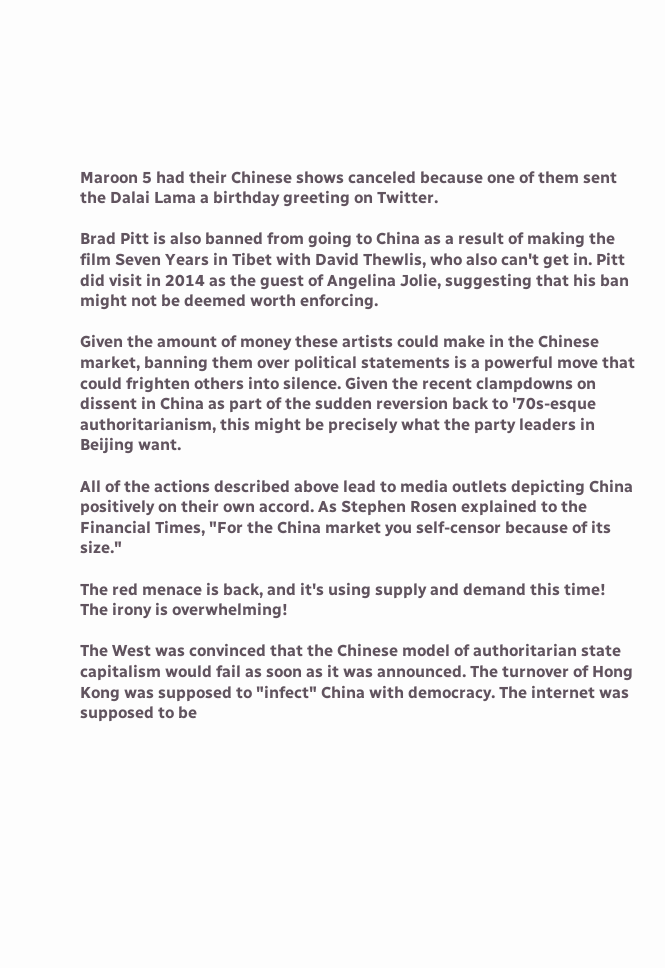Maroon 5 had their Chinese shows canceled because one of them sent the Dalai Lama a birthday greeting on Twitter.

Brad Pitt is also banned from going to China as a result of making the film Seven Years in Tibet with David Thewlis, who also can't get in. Pitt did visit in 2014 as the guest of Angelina Jolie, suggesting that his ban might not be deemed worth enforcing.

Given the amount of money these artists could make in the Chinese market, banning them over political statements is a powerful move that could frighten others into silence. Given the recent clampdowns on dissent in China as part of the sudden reversion back to '70s-esque authoritarianism, this might be precisely what the party leaders in Beijing want.

All of the actions described above lead to media outlets depicting China positively on their own accord. As Stephen Rosen explained to the Financial Times, "For the China market you self-censor because of its size."

The red menace is back, and it's using supply and demand this time! The irony is overwhelming!

The West was convinced that the Chinese model of authoritarian state capitalism would fail as soon as it was announced. The turnover of Hong Kong was supposed to "infect" China with democracy. The internet was supposed to be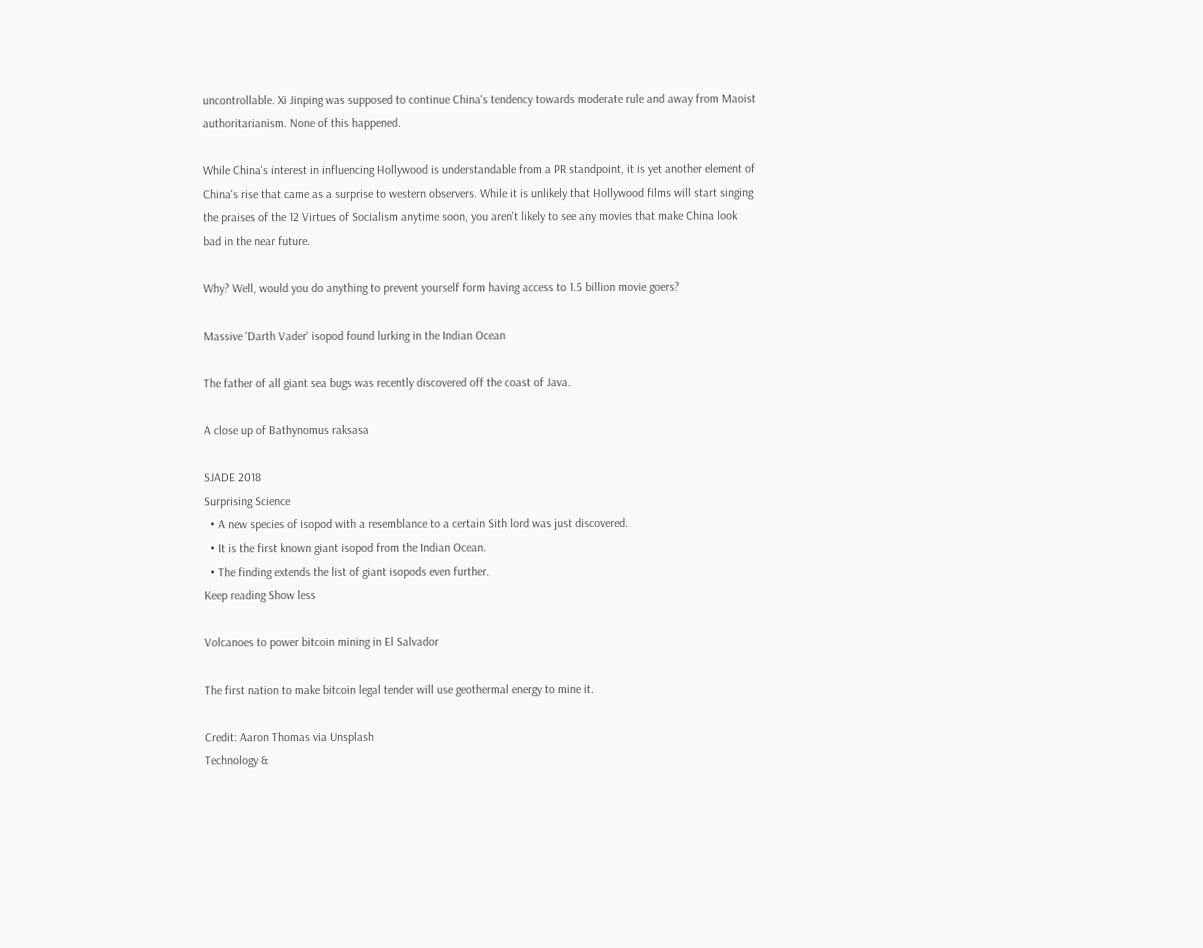uncontrollable. Xi Jinping was supposed to continue China's tendency towards moderate rule and away from Maoist authoritarianism. None of this happened.

While China's interest in influencing Hollywood is understandable from a PR standpoint, it is yet another element of China's rise that came as a surprise to western observers. While it is unlikely that Hollywood films will start singing the praises of the 12 Virtues of Socialism anytime soon, you aren't likely to see any movies that make China look bad in the near future.

Why? Well, would you do anything to prevent yourself form having access to 1.5 billion movie goers?

Massive 'Darth Vader' isopod found lurking in the Indian Ocean

The father of all giant sea bugs was recently discovered off the coast of Java.

A close up of Bathynomus raksasa

SJADE 2018
Surprising Science
  • A new species of isopod with a resemblance to a certain Sith lord was just discovered.
  • It is the first known giant isopod from the Indian Ocean.
  • The finding extends the list of giant isopods even further.
Keep reading Show less

Volcanoes to power bitcoin mining in El Salvador

The first nation to make bitcoin legal tender will use geothermal energy to mine it.

Credit: Aaron Thomas via Unsplash
Technology &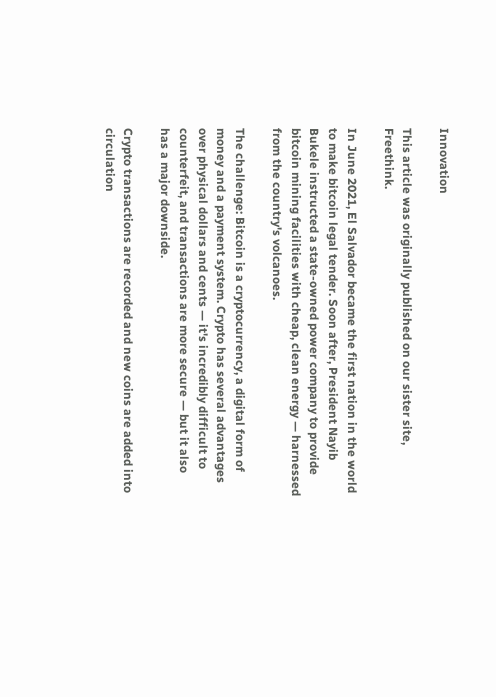Innovation

This article was originally published on our sister site, Freethink.

In June 2021, El Salvador became the first nation in the world to make bitcoin legal tender. Soon after, President Nayib Bukele instructed a state-owned power company to provide bitcoin mining facilities with cheap, clean energy — harnessed from the country's volcanoes.

The challenge: Bitcoin is a cryptocurrency, a digital form of money and a payment system. Crypto has several advantages over physical dollars and cents — it's incredibly difficult to counterfeit, and transactions are more secure — but it also has a major downside.

Crypto transactions are recorded and new coins are added into circulation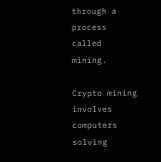through a process called mining.

Crypto mining involves computers solving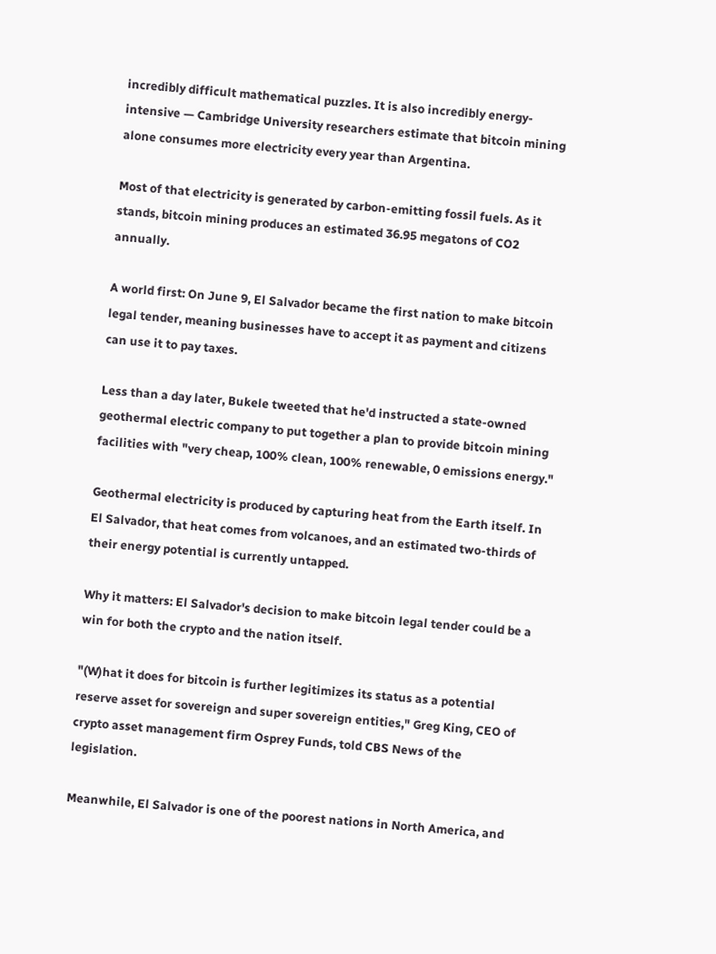incredibly difficult mathematical puzzles. It is also incredibly energy-intensive — Cambridge University researchers estimate that bitcoin mining alone consumes more electricity every year than Argentina.

Most of that electricity is generated by carbon-emitting fossil fuels. As it stands, bitcoin mining produces an estimated 36.95 megatons of CO2 annually.

A world first: On June 9, El Salvador became the first nation to make bitcoin legal tender, meaning businesses have to accept it as payment and citizens can use it to pay taxes.

Less than a day later, Bukele tweeted that he'd instructed a state-owned geothermal electric company to put together a plan to provide bitcoin mining facilities with "very cheap, 100% clean, 100% renewable, 0 emissions energy."

Geothermal electricity is produced by capturing heat from the Earth itself. In El Salvador, that heat comes from volcanoes, and an estimated two-thirds of their energy potential is currently untapped.

Why it matters: El Salvador's decision to make bitcoin legal tender could be a win for both the crypto and the nation itself.

"(W)hat it does for bitcoin is further legitimizes its status as a potential reserve asset for sovereign and super sovereign entities," Greg King, CEO of crypto asset management firm Osprey Funds, told CBS News of the legislation.

Meanwhile, El Salvador is one of the poorest nations in North America, and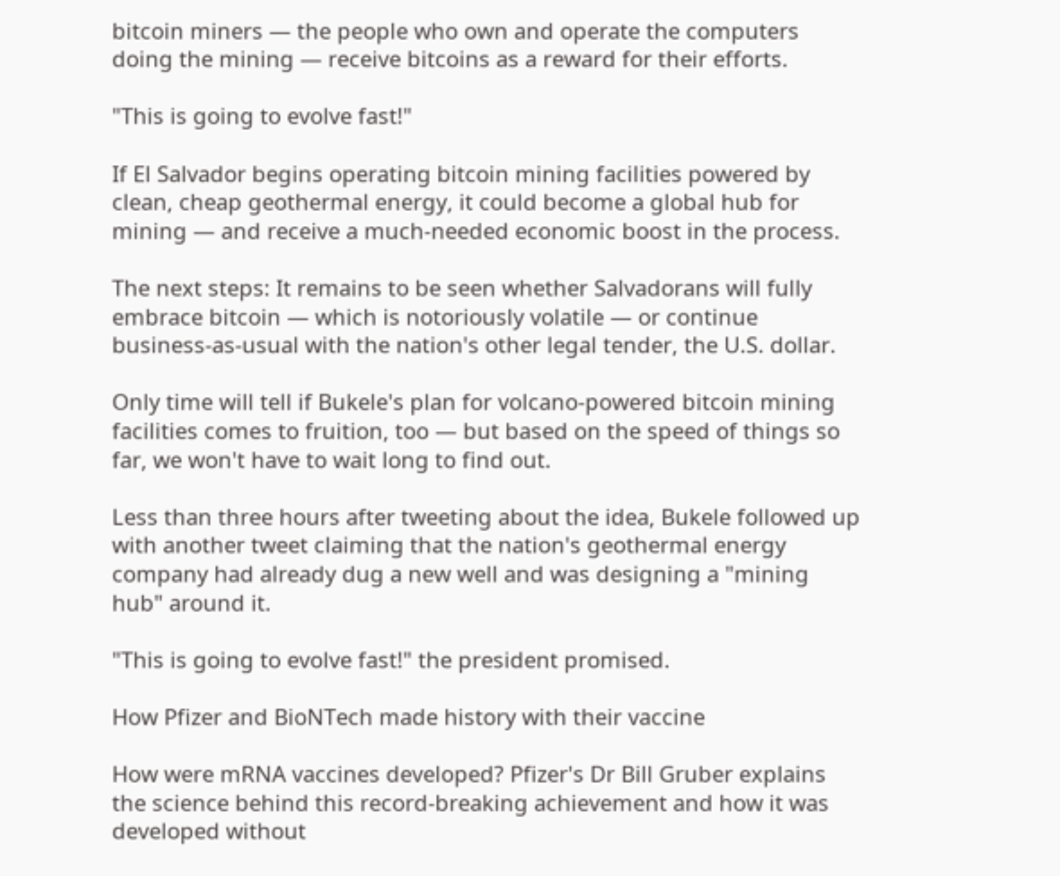bitcoin miners — the people who own and operate the computers doing the mining — receive bitcoins as a reward for their efforts.

"This is going to evolve fast!"

If El Salvador begins operating bitcoin mining facilities powered by clean, cheap geothermal energy, it could become a global hub for mining — and receive a much-needed economic boost in the process.

The next steps: It remains to be seen whether Salvadorans will fully embrace bitcoin — which is notoriously volatile — or continue business-as-usual with the nation's other legal tender, the U.S. dollar.

Only time will tell if Bukele's plan for volcano-powered bitcoin mining facilities comes to fruition, too — but based on the speed of things so far, we won't have to wait long to find out.

Less than three hours after tweeting about the idea, Bukele followed up with another tweet claiming that the nation's geothermal energy company had already dug a new well and was designing a "mining hub" around it.

"This is going to evolve fast!" the president promised.

How Pfizer and BioNTech made history with their vaccine

How were mRNA vaccines developed? Pfizer's Dr Bill Gruber explains the science behind this record-breaking achievement and how it was developed without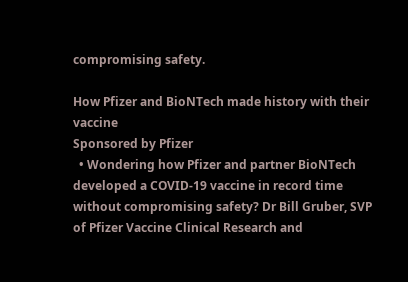compromising safety.

How Pfizer and BioNTech made history with their vaccine
Sponsored by Pfizer
  • Wondering how Pfizer and partner BioNTech developed a COVID-19 vaccine in record time without compromising safety? Dr Bill Gruber, SVP of Pfizer Vaccine Clinical Research and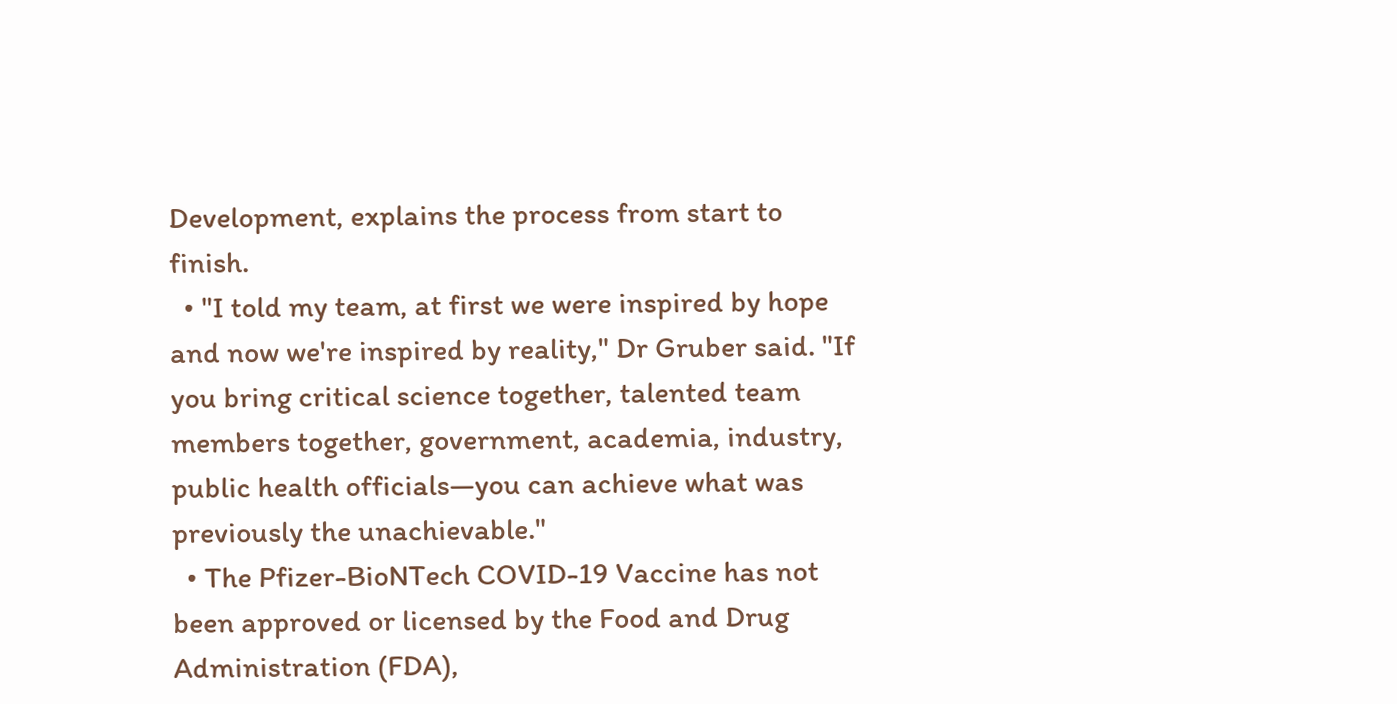Development, explains the process from start to finish.
  • "I told my team, at first we were inspired by hope and now we're inspired by reality," Dr Gruber said. "If you bring critical science together, talented team members together, government, academia, industry, public health officials—you can achieve what was previously the unachievable."
  • The Pfizer-BioNTech COVID-19 Vaccine has not been approved or licensed by the Food and Drug Administration (FDA),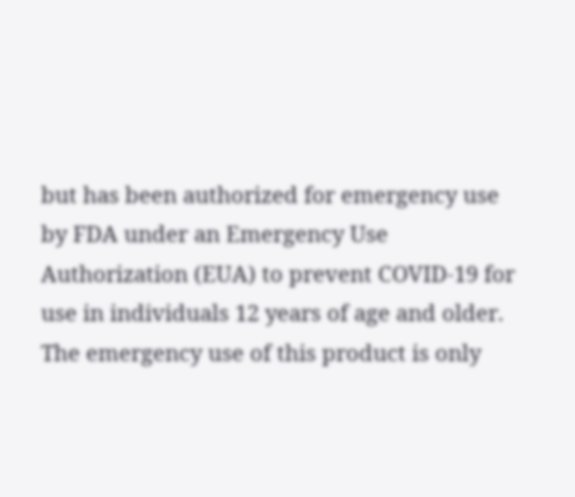but has been authorized for emergency use by FDA under an Emergency Use Authorization (EUA) to prevent COVID-19 for use in individuals 12 years of age and older. The emergency use of this product is only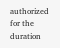authorized for the duration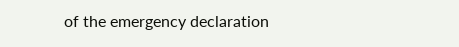of the emergency declaration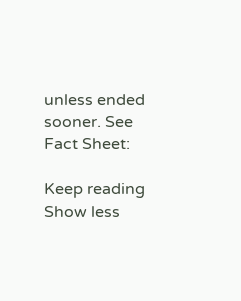unless ended sooner. See Fact Sheet:

Keep reading Show less